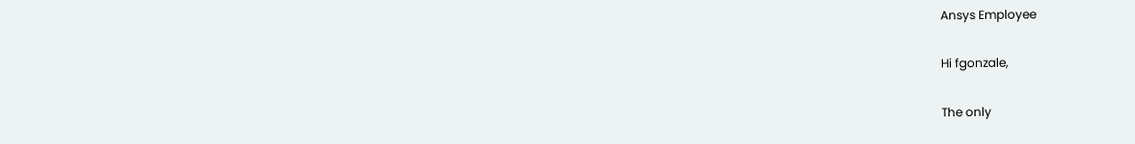Ansys Employee

Hi fgonzale,

The only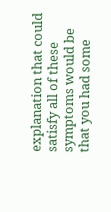explanation that could satisfy all of these symptoms would be that you had some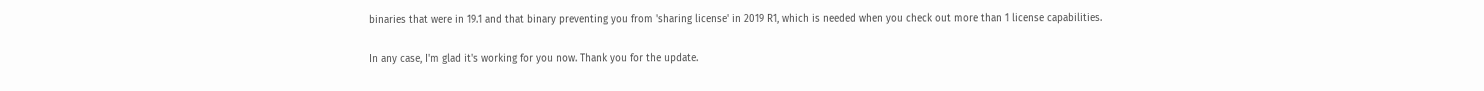binaries that were in 19.1 and that binary preventing you from 'sharing license' in 2019 R1, which is needed when you check out more than 1 license capabilities.

In any case, I'm glad it's working for you now. Thank you for the update.